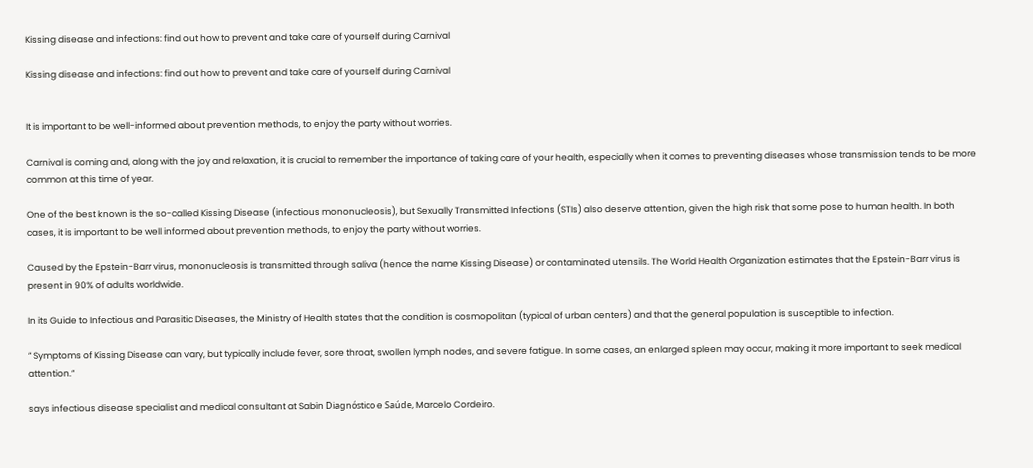Kissing disease and infections: find out how to prevent and take care of yourself during Carnival

Kissing disease and infections: find out how to prevent and take care of yourself during Carnival


It is important to be well-informed about prevention methods, to enjoy the party without worries.

Carnival is coming and, along with the joy and relaxation, it is crucial to remember the importance of taking care of your health, especially when it comes to preventing diseases whose transmission tends to be more common at this time of year.

One of the best known is the so-called Kissing Disease (infectious mononucleosis), but Sexually Transmitted Infections (STIs) also deserve attention, given the high risk that some pose to human health. In both cases, it is important to be well informed about prevention methods, to enjoy the party without worries.

Caused by the Epstein-Barr virus, mononucleosis is transmitted through saliva (hence the name Kissing Disease) or contaminated utensils. The World Health Organization estimates that the Epstein-Barr virus is present in 90% of adults worldwide.

In its Guide to Infectious and Parasitic Diseases, the Ministry of Health states that the condition is cosmopolitan (typical of urban centers) and that the general population is susceptible to infection.

” Symptoms of Kissing Disease can vary, but typically include fever, sore throat, swollen lymph nodes, and severe fatigue. In some cases, an enlarged spleen may occur, making it more important to seek medical attention.”

says infectious disease specialist and medical consultant at Sabin Diagnóstico e Saúde, Marcelo Cordeiro.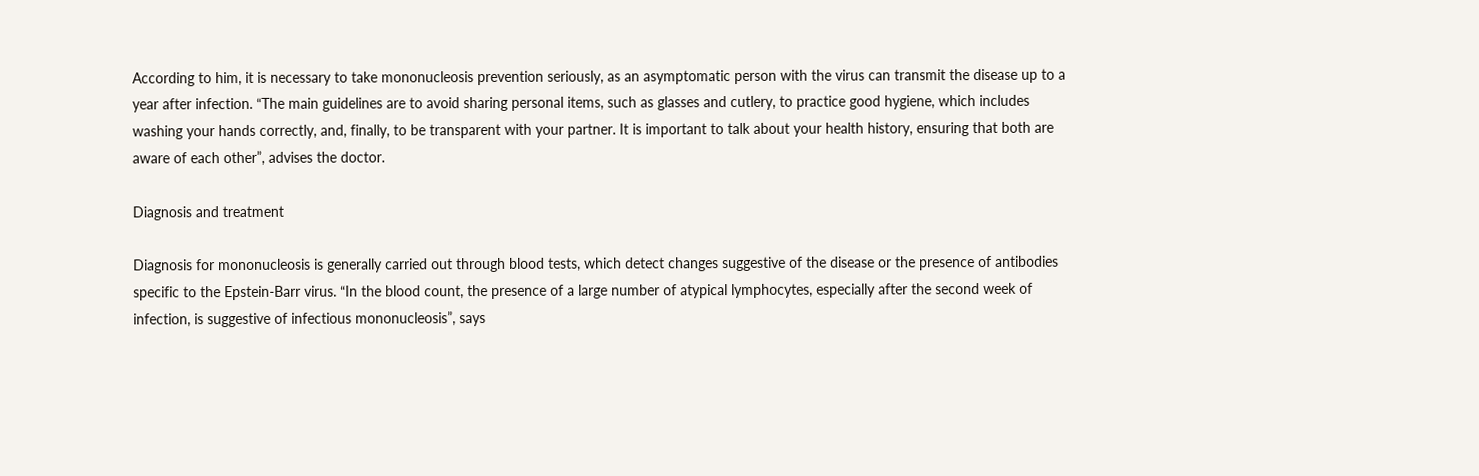According to him, it is necessary to take mononucleosis prevention seriously, as an asymptomatic person with the virus can transmit the disease up to a year after infection. “The main guidelines are to avoid sharing personal items, such as glasses and cutlery, to practice good hygiene, which includes washing your hands correctly, and, finally, to be transparent with your partner. It is important to talk about your health history, ensuring that both are aware of each other”, advises the doctor.

Diagnosis and treatment

Diagnosis for mononucleosis is generally carried out through blood tests, which detect changes suggestive of the disease or the presence of antibodies specific to the Epstein-Barr virus. “In the blood count, the presence of a large number of atypical lymphocytes, especially after the second week of infection, is suggestive of infectious mononucleosis”, says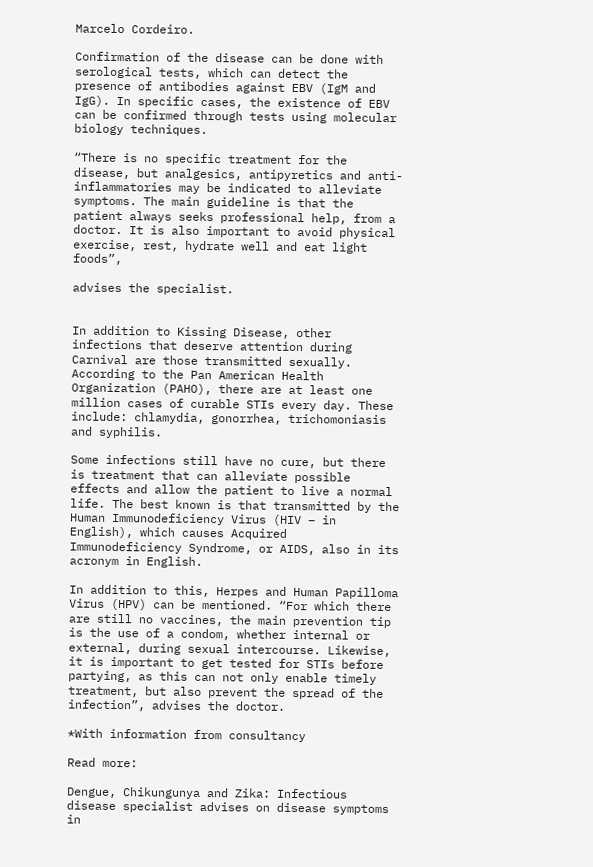Marcelo Cordeiro.

Confirmation of the disease can be done with serological tests, which can detect the presence of antibodies against EBV (IgM and IgG). In specific cases, the existence of EBV can be confirmed through tests using molecular biology techniques.

“There is no specific treatment for the disease, but analgesics, antipyretics and anti-inflammatories may be indicated to alleviate symptoms. The main guideline is that the patient always seeks professional help, from a doctor. It is also important to avoid physical exercise, rest, hydrate well and eat light foods”,

advises the specialist.


In addition to Kissing Disease, other infections that deserve attention during Carnival are those transmitted sexually. According to the Pan American Health Organization (PAHO), there are at least one million cases of curable STIs every day. These include: chlamydia, gonorrhea, trichomoniasis and syphilis.

Some infections still have no cure, but there is treatment that can alleviate possible effects and allow the patient to live a normal life. The best known is that transmitted by the Human Immunodeficiency Virus (HIV – in English), which causes Acquired Immunodeficiency Syndrome, or AIDS, also in its acronym in English.

In addition to this, Herpes and Human Papilloma Virus (HPV) can be mentioned. “For which there are still no vaccines, the main prevention tip is the use of a condom, whether internal or external, during sexual intercourse. Likewise, it is important to get tested for STIs before partying, as this can not only enable timely treatment, but also prevent the spread of the infection”, advises the doctor.

*With information from consultancy

Read more:

Dengue, Chikungunya and Zika: Infectious disease specialist advises on disease symptoms in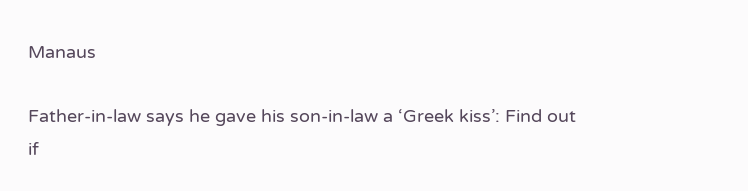Manaus

Father-in-law says he gave his son-in-law a ‘Greek kiss’: Find out if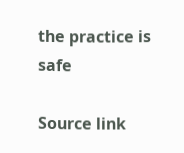the practice is safe

Source link